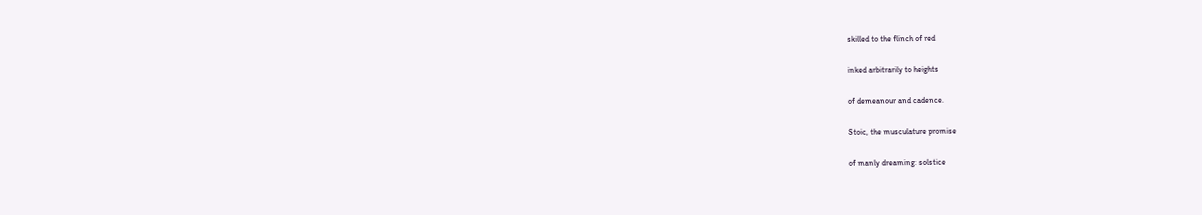skilled to the flinch of red

inked arbitrarily to heights

of demeanour and cadence.

Stoic, the musculature promise

of manly dreaming: solstice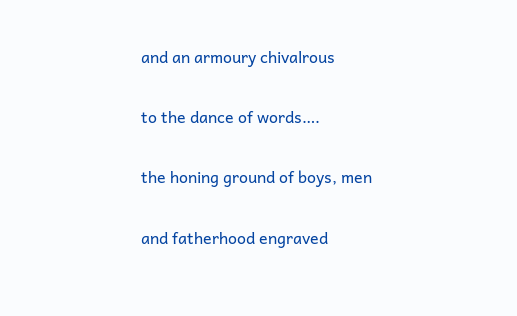and an armoury chivalrous

to the dance of words….

the honing ground of boys, men

and fatherhood engraved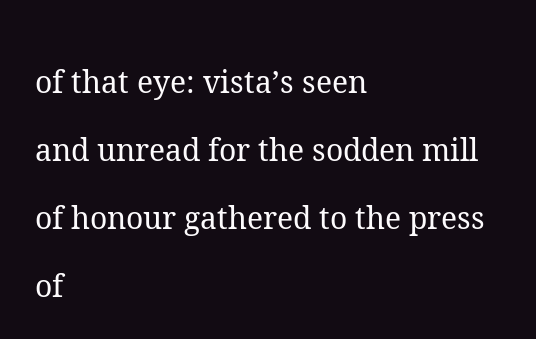of that eye: vista’s seen

and unread for the sodden mill

of honour gathered to the press

of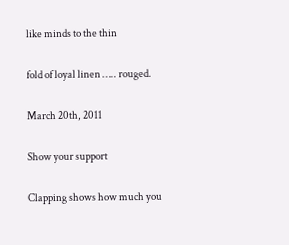like minds to the thin

fold of loyal linen ….. rouged.

March 20th, 2011

Show your support

Clapping shows how much you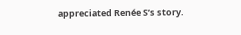appreciated Renée S’s story.